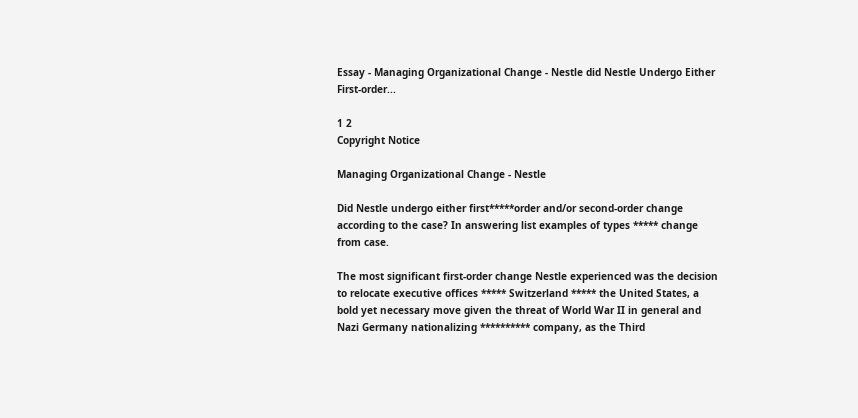Essay - Managing Organizational Change - Nestle did Nestle Undergo Either First-order...

1 2
Copyright Notice

Managing Organizational Change - Nestle

Did Nestle undergo either first*****order and/or second-order change according to the case? In answering list examples of types ***** change from case.

The most significant first-order change Nestle experienced was the decision to relocate executive offices ***** Switzerland ***** the United States, a bold yet necessary move given the threat of World War II in general and Nazi Germany nationalizing ********** company, as the Third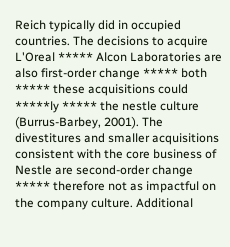Reich typically did in occupied countries. The decisions to acquire L'Oreal ***** Alcon Laboratories are also first-order change ***** both ***** these acquisitions could *****ly ***** the nestle culture (Burrus-Barbey, 2001). The divestitures and smaller acquisitions consistent with the core business of Nestle are second-order change ***** therefore not as impactful on the company culture. Additional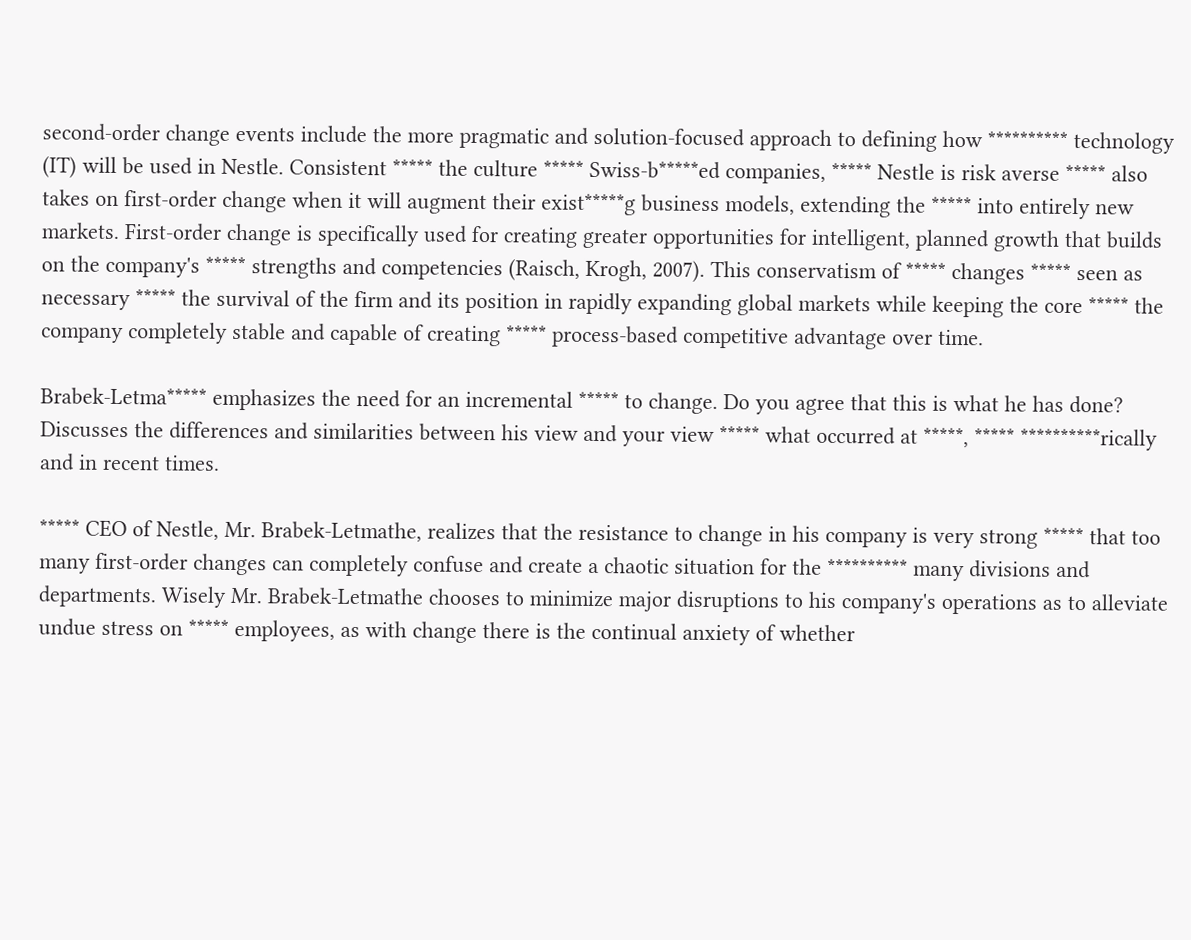second-order change events include the more pragmatic and solution-focused approach to defining how ********** technology (IT) will be used in Nestle. Consistent ***** the culture ***** Swiss-b*****ed companies, ***** Nestle is risk averse ***** also takes on first-order change when it will augment their exist*****g business models, extending the ***** into entirely new markets. First-order change is specifically used for creating greater opportunities for intelligent, planned growth that builds on the company's ***** strengths and competencies (Raisch, Krogh, 2007). This conservatism of ***** changes ***** seen as necessary ***** the survival of the firm and its position in rapidly expanding global markets while keeping the core ***** the company completely stable and capable of creating ***** process-based competitive advantage over time.

Brabek-Letma***** emphasizes the need for an incremental ***** to change. Do you agree that this is what he has done? Discusses the differences and similarities between his view and your view ***** what occurred at *****, ***** **********rically and in recent times.

***** CEO of Nestle, Mr. Brabek-Letmathe, realizes that the resistance to change in his company is very strong ***** that too many first-order changes can completely confuse and create a chaotic situation for the ********** many divisions and departments. Wisely Mr. Brabek-Letmathe chooses to minimize major disruptions to his company's operations as to alleviate undue stress on ***** employees, as with change there is the continual anxiety of whether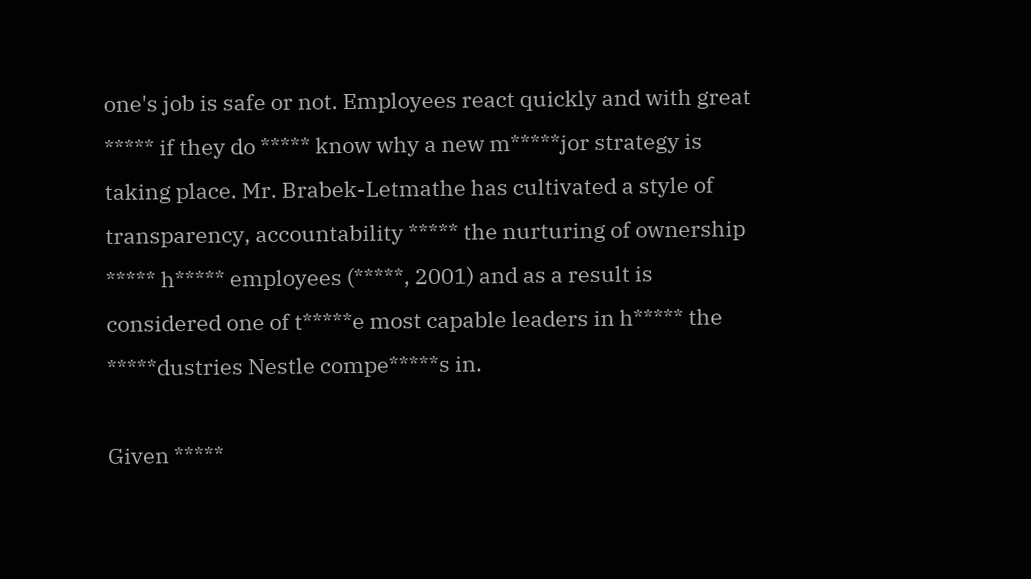one's job is safe or not. Employees react quickly and with great ***** if they do ***** know why a new m*****jor strategy is taking place. Mr. Brabek-Letmathe has cultivated a style of transparency, accountability ***** the nurturing of ownership ***** h***** employees (*****, 2001) and as a result is considered one of t*****e most capable leaders in h***** the *****dustries Nestle compe*****s in.

Given *****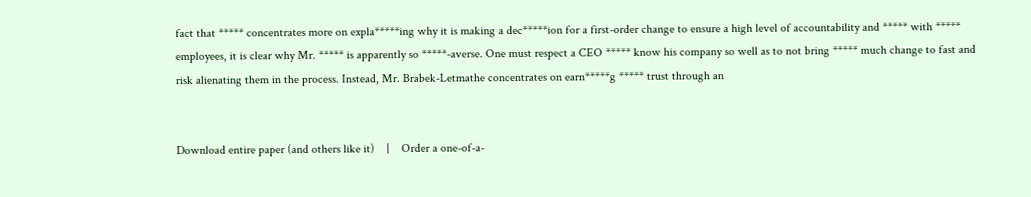fact that ***** concentrates more on expla*****ing why it is making a dec*****ion for a first-order change to ensure a high level of accountability and ***** with ***** employees, it is clear why Mr. ***** is apparently so *****-averse. One must respect a CEO ***** know his company so well as to not bring ***** much change to fast and risk alienating them in the process. Instead, Mr. Brabek-Letmathe concentrates on earn*****g ***** trust through an


Download entire paper (and others like it)    |    Order a one-of-a-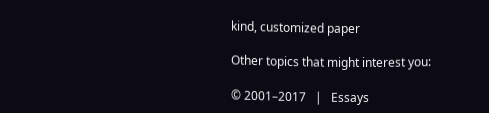kind, customized paper

Other topics that might interest you:

© 2001–2017   |   Essays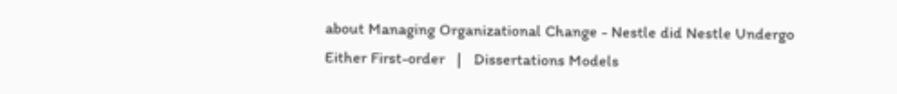about Managing Organizational Change - Nestle did Nestle Undergo Either First-order   |   Dissertations Models